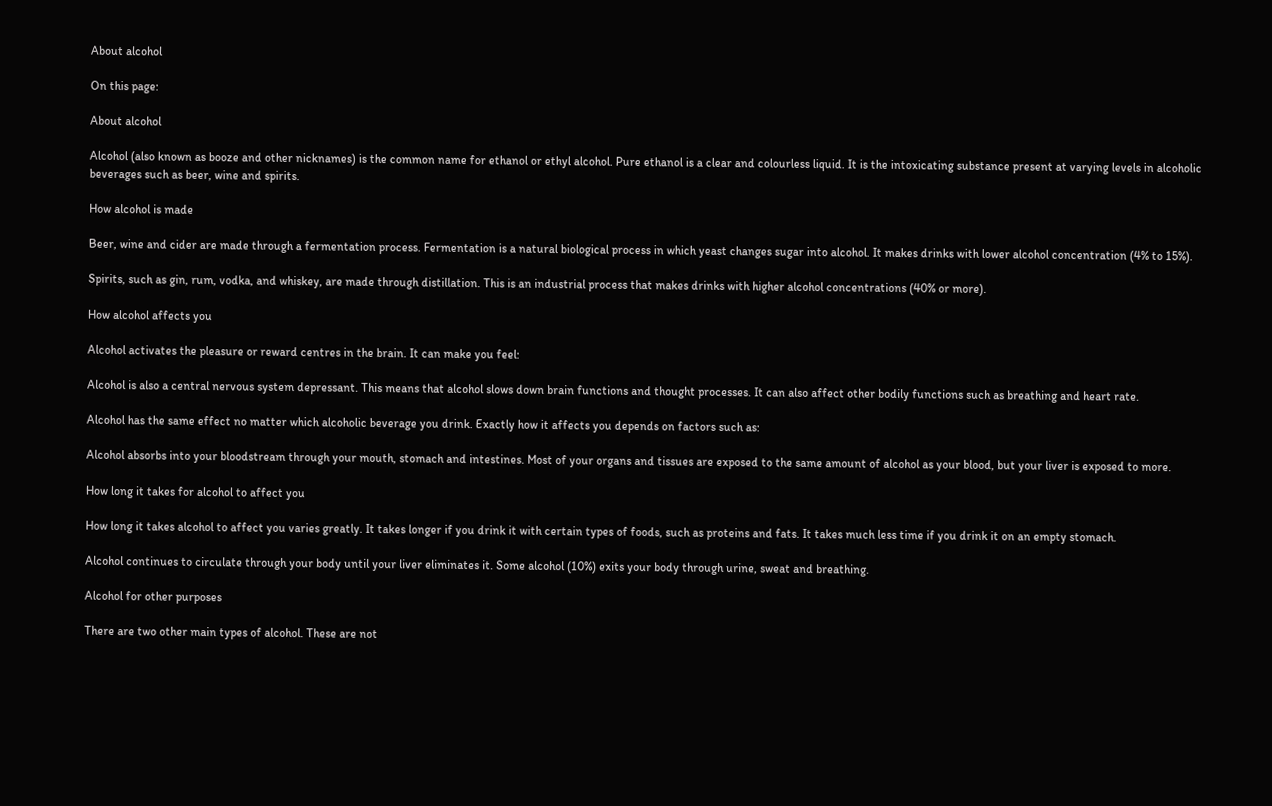About alcohol

On this page:

About alcohol

Alcohol (also known as booze and other nicknames) is the common name for ethanol or ethyl alcohol. Pure ethanol is a clear and colourless liquid. It is the intoxicating substance present at varying levels in alcoholic beverages such as beer, wine and spirits.

How alcohol is made

Beer, wine and cider are made through a fermentation process. Fermentation is a natural biological process in which yeast changes sugar into alcohol. It makes drinks with lower alcohol concentration (4% to 15%).

Spirits, such as gin, rum, vodka, and whiskey, are made through distillation. This is an industrial process that makes drinks with higher alcohol concentrations (40% or more).

How alcohol affects you

Alcohol activates the pleasure or reward centres in the brain. It can make you feel:

Alcohol is also a central nervous system depressant. This means that alcohol slows down brain functions and thought processes. It can also affect other bodily functions such as breathing and heart rate.

Alcohol has the same effect no matter which alcoholic beverage you drink. Exactly how it affects you depends on factors such as:

Alcohol absorbs into your bloodstream through your mouth, stomach and intestines. Most of your organs and tissues are exposed to the same amount of alcohol as your blood, but your liver is exposed to more.

How long it takes for alcohol to affect you

How long it takes alcohol to affect you varies greatly. It takes longer if you drink it with certain types of foods, such as proteins and fats. It takes much less time if you drink it on an empty stomach.

Alcohol continues to circulate through your body until your liver eliminates it. Some alcohol (10%) exits your body through urine, sweat and breathing.

Alcohol for other purposes

There are two other main types of alcohol. These are not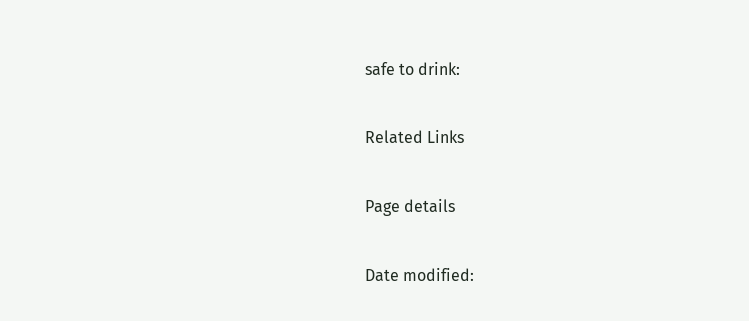safe to drink:

Related Links

Page details

Date modified: